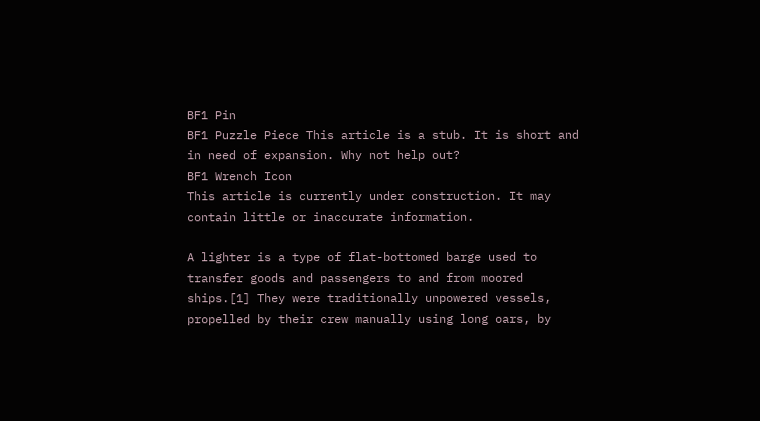BF1 Pin
BF1 Puzzle Piece This article is a stub. It is short and in need of expansion. Why not help out?
BF1 Wrench Icon
This article is currently under construction. It may contain little or inaccurate information.

A lighter is a type of flat-bottomed barge used to transfer goods and passengers to and from moored ships.[1] They were traditionally unpowered vessels, propelled by their crew manually using long oars, by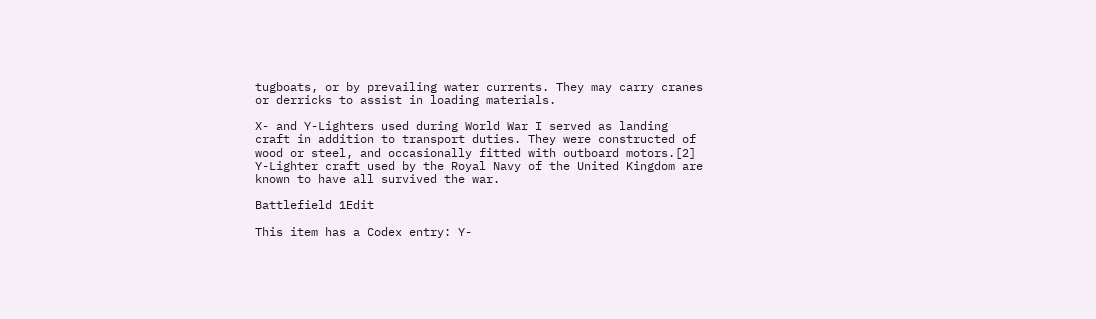tugboats, or by prevailing water currents. They may carry cranes or derricks to assist in loading materials.

X- and Y-Lighters used during World War I served as landing craft in addition to transport duties. They were constructed of wood or steel, and occasionally fitted with outboard motors.[2] Y-Lighter craft used by the Royal Navy of the United Kingdom are known to have all survived the war.

Battlefield 1Edit

This item has a Codex entry: Y-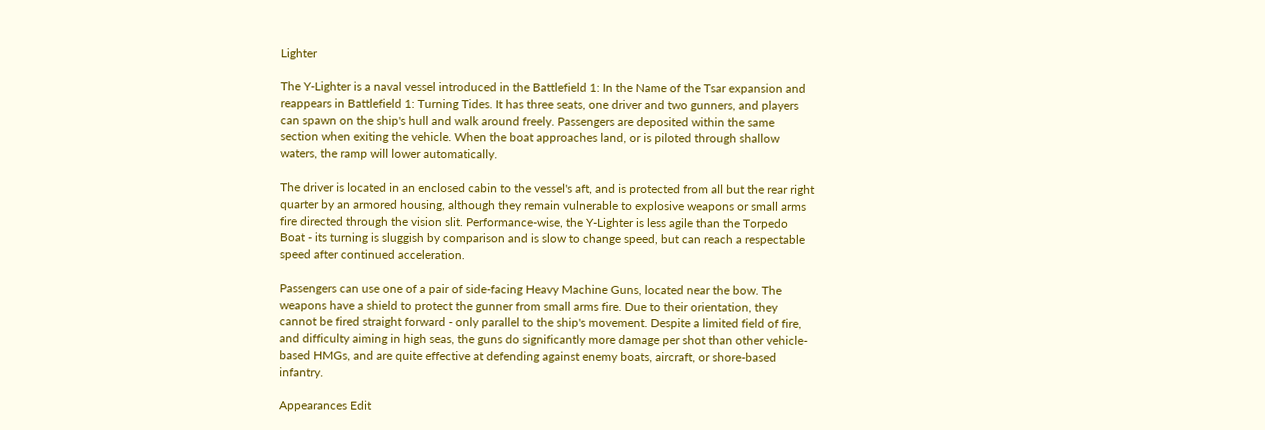Lighter

The Y-Lighter is a naval vessel introduced in the Battlefield 1: In the Name of the Tsar expansion and reappears in Battlefield 1: Turning Tides. It has three seats, one driver and two gunners, and players can spawn on the ship's hull and walk around freely. Passengers are deposited within the same section when exiting the vehicle. When the boat approaches land, or is piloted through shallow waters, the ramp will lower automatically.

The driver is located in an enclosed cabin to the vessel's aft, and is protected from all but the rear right quarter by an armored housing, although they remain vulnerable to explosive weapons or small arms fire directed through the vision slit. Performance-wise, the Y-Lighter is less agile than the Torpedo Boat - its turning is sluggish by comparison and is slow to change speed, but can reach a respectable speed after continued acceleration.

Passengers can use one of a pair of side-facing Heavy Machine Guns, located near the bow. The weapons have a shield to protect the gunner from small arms fire. Due to their orientation, they cannot be fired straight forward - only parallel to the ship's movement. Despite a limited field of fire, and difficulty aiming in high seas, the guns do significantly more damage per shot than other vehicle-based HMGs, and are quite effective at defending against enemy boats, aircraft, or shore-based infantry.

Appearances Edit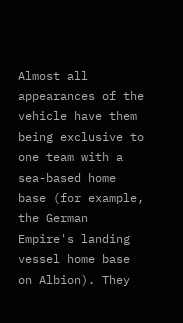Almost all appearances of the vehicle have them being exclusive to one team with a sea-based home base (for example, the German Empire's landing vessel home base on Albion). They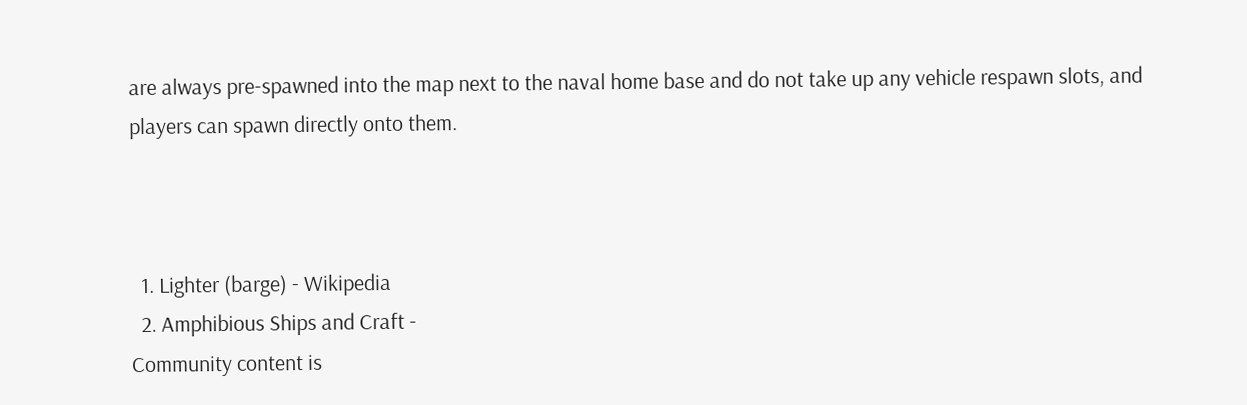are always pre-spawned into the map next to the naval home base and do not take up any vehicle respawn slots, and players can spawn directly onto them.



  1. Lighter (barge) - Wikipedia
  2. Amphibious Ships and Craft -
Community content is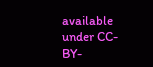available under CC-BY-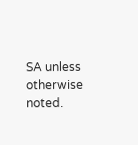SA unless otherwise noted.